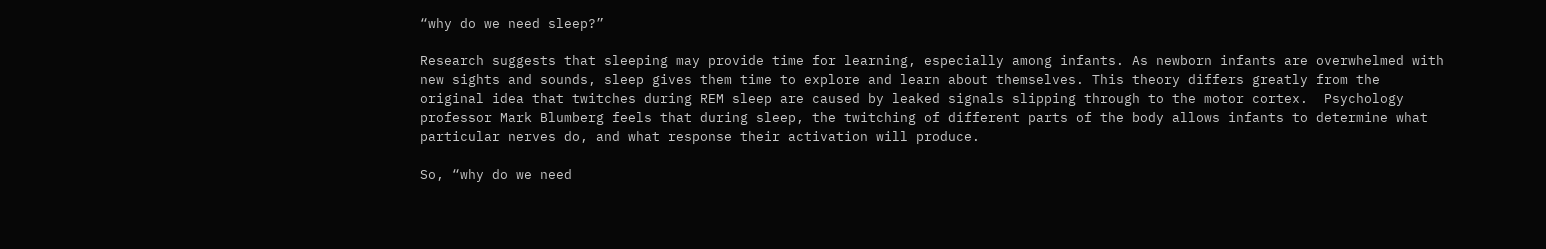“why do we need sleep?”

Research suggests that sleeping may provide time for learning, especially among infants. As newborn infants are overwhelmed with new sights and sounds, sleep gives them time to explore and learn about themselves. This theory differs greatly from the original idea that twitches during REM sleep are caused by leaked signals slipping through to the motor cortex.  Psychology professor Mark Blumberg feels that during sleep, the twitching of different parts of the body allows infants to determine what particular nerves do, and what response their activation will produce.

So, “why do we need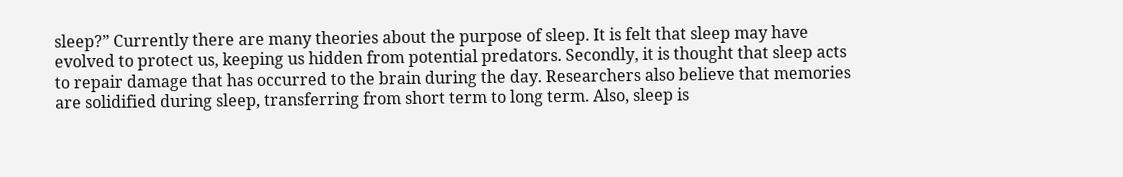sleep?” Currently there are many theories about the purpose of sleep. It is felt that sleep may have evolved to protect us, keeping us hidden from potential predators. Secondly, it is thought that sleep acts to repair damage that has occurred to the brain during the day. Researchers also believe that memories are solidified during sleep, transferring from short term to long term. Also, sleep is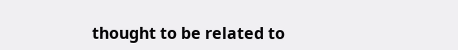thought to be related to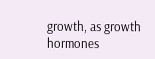growth, as growth hormones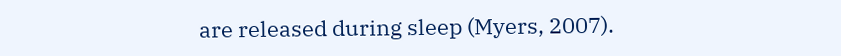are released during sleep (Myers, 2007).